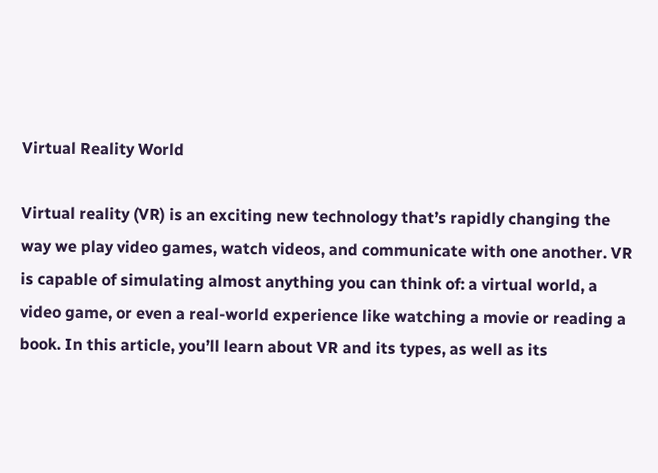Virtual Reality World

Virtual reality (VR) is an exciting new technology that’s rapidly changing the way we play video games, watch videos, and communicate with one another. VR is capable of simulating almost anything you can think of: a virtual world, a video game, or even a real-world experience like watching a movie or reading a book. In this article, you’ll learn about VR and its types, as well as its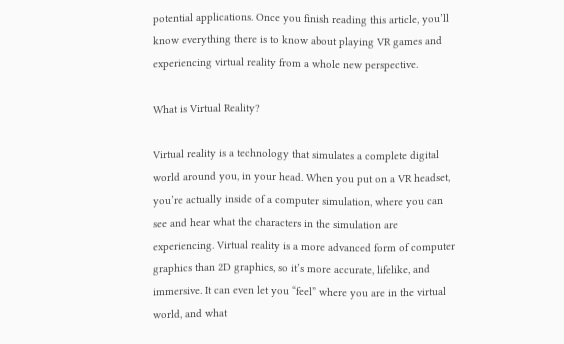potential applications. Once you finish reading this article, you’ll know everything there is to know about playing VR games and experiencing virtual reality from a whole new perspective.

What is Virtual Reality?

Virtual reality is a technology that simulates a complete digital world around you, in your head. When you put on a VR headset, you’re actually inside of a computer simulation, where you can see and hear what the characters in the simulation are experiencing. Virtual reality is a more advanced form of computer graphics than 2D graphics, so it’s more accurate, lifelike, and immersive. It can even let you “feel” where you are in the virtual world, and what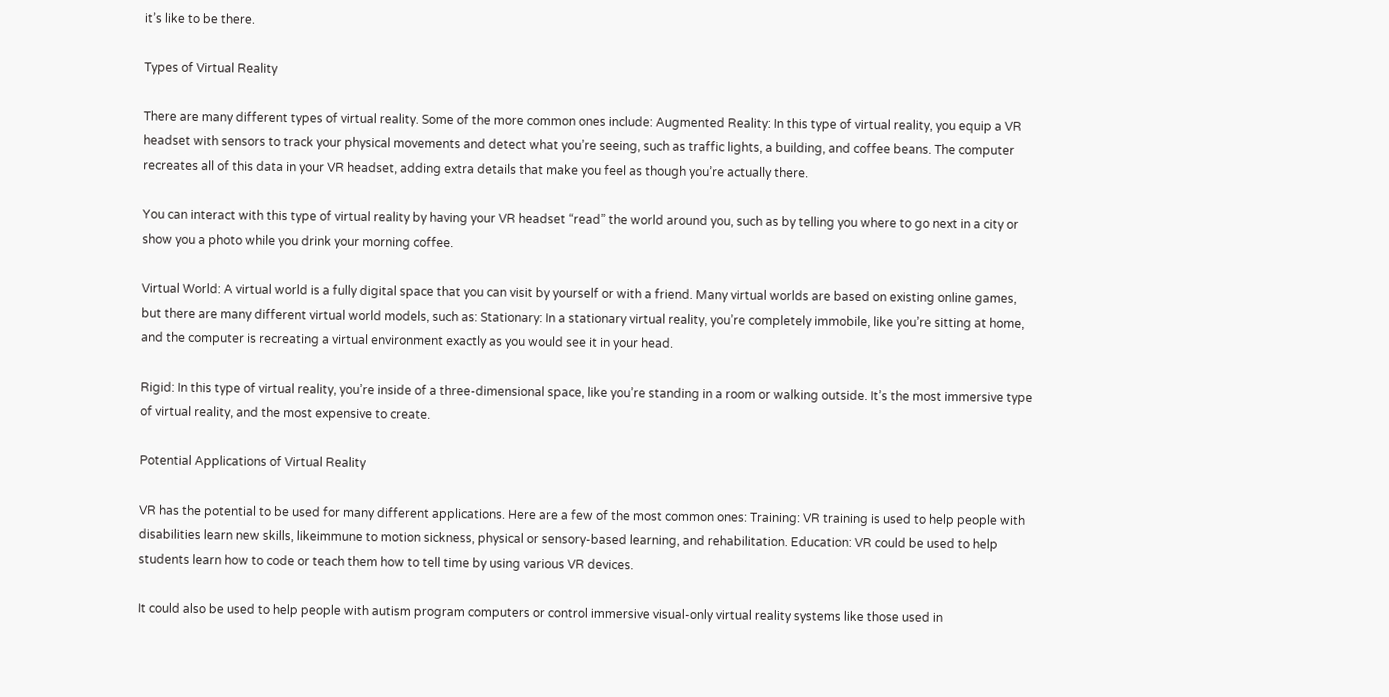it’s like to be there.

Types of Virtual Reality

There are many different types of virtual reality. Some of the more common ones include: Augmented Reality: In this type of virtual reality, you equip a VR headset with sensors to track your physical movements and detect what you’re seeing, such as traffic lights, a building, and coffee beans. The computer recreates all of this data in your VR headset, adding extra details that make you feel as though you’re actually there.

You can interact with this type of virtual reality by having your VR headset “read” the world around you, such as by telling you where to go next in a city or show you a photo while you drink your morning coffee.

Virtual World: A virtual world is a fully digital space that you can visit by yourself or with a friend. Many virtual worlds are based on existing online games, but there are many different virtual world models, such as: Stationary: In a stationary virtual reality, you’re completely immobile, like you’re sitting at home, and the computer is recreating a virtual environment exactly as you would see it in your head.

Rigid: In this type of virtual reality, you’re inside of a three-dimensional space, like you’re standing in a room or walking outside. It’s the most immersive type of virtual reality, and the most expensive to create.

Potential Applications of Virtual Reality

VR has the potential to be used for many different applications. Here are a few of the most common ones: Training: VR training is used to help people with disabilities learn new skills, likeimmune to motion sickness, physical or sensory-based learning, and rehabilitation. Education: VR could be used to help students learn how to code or teach them how to tell time by using various VR devices.

It could also be used to help people with autism program computers or control immersive visual-only virtual reality systems like those used in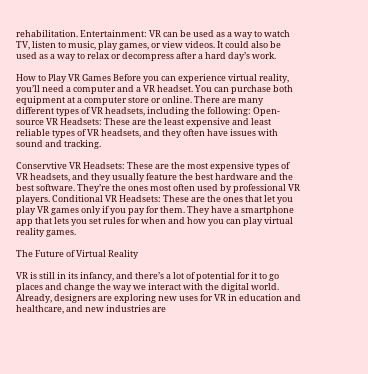rehabilitation. Entertainment: VR can be used as a way to watch TV, listen to music, play games, or view videos. It could also be used as a way to relax or decompress after a hard day’s work.

How to Play VR Games Before you can experience virtual reality, you’ll need a computer and a VR headset. You can purchase both equipment at a computer store or online. There are many different types of VR headsets, including the following: Open-source VR Headsets: These are the least expensive and least reliable types of VR headsets, and they often have issues with sound and tracking.

Conservtive VR Headsets: These are the most expensive types of VR headsets, and they usually feature the best hardware and the best software. They’re the ones most often used by professional VR players. Conditional VR Headsets: These are the ones that let you play VR games only if you pay for them. They have a smartphone app that lets you set rules for when and how you can play virtual reality games.

The Future of Virtual Reality

VR is still in its infancy, and there’s a lot of potential for it to go places and change the way we interact with the digital world. Already, designers are exploring new uses for VR in education and healthcare, and new industries are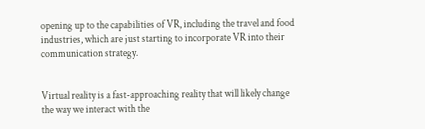opening up to the capabilities of VR, including the travel and food industries, which are just starting to incorporate VR into their communication strategy.


Virtual reality is a fast-approaching reality that will likely change the way we interact with the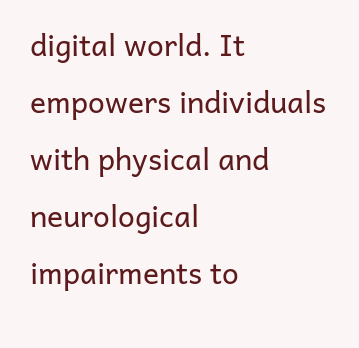digital world. It empowers individuals with physical and neurological impairments to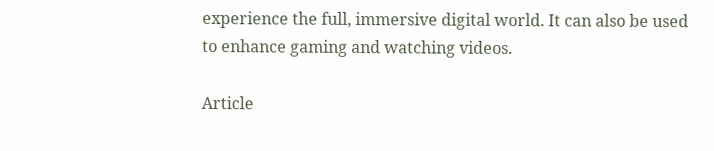experience the full, immersive digital world. It can also be used to enhance gaming and watching videos.

Article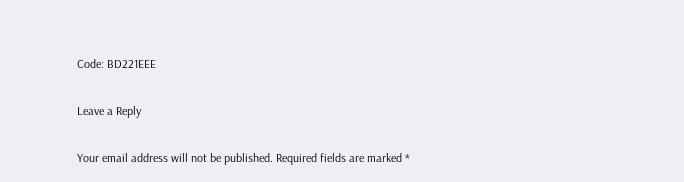Code: BD221EEE

Leave a Reply

Your email address will not be published. Required fields are marked *